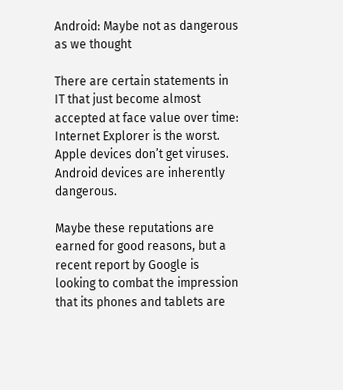Android: Maybe not as dangerous as we thought

There are certain statements in IT that just become almost accepted at face value over time: Internet Explorer is the worst. Apple devices don’t get viruses. Android devices are inherently dangerous.

Maybe these reputations are earned for good reasons, but a recent report by Google is looking to combat the impression that its phones and tablets are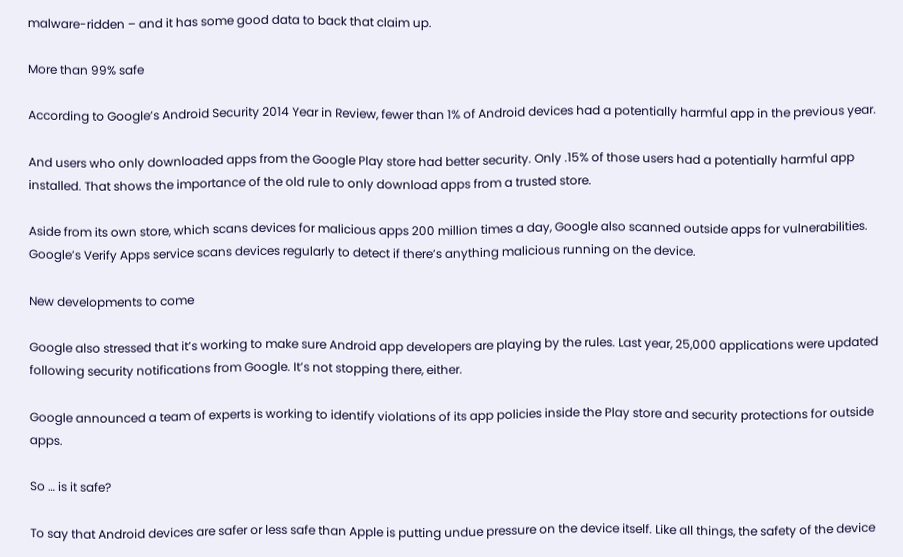malware-ridden – and it has some good data to back that claim up.

More than 99% safe

According to Google’s Android Security 2014 Year in Review, fewer than 1% of Android devices had a potentially harmful app in the previous year.

And users who only downloaded apps from the Google Play store had better security. Only .15% of those users had a potentially harmful app installed. That shows the importance of the old rule to only download apps from a trusted store.

Aside from its own store, which scans devices for malicious apps 200 million times a day, Google also scanned outside apps for vulnerabilities. Google’s Verify Apps service scans devices regularly to detect if there’s anything malicious running on the device.

New developments to come

Google also stressed that it’s working to make sure Android app developers are playing by the rules. Last year, 25,000 applications were updated following security notifications from Google. It’s not stopping there, either.

Google announced a team of experts is working to identify violations of its app policies inside the Play store and security protections for outside apps.

So … is it safe?

To say that Android devices are safer or less safe than Apple is putting undue pressure on the device itself. Like all things, the safety of the device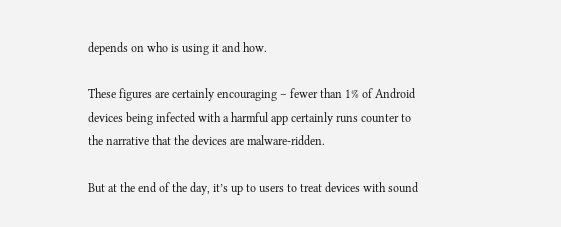depends on who is using it and how.

These figures are certainly encouraging – fewer than 1% of Android devices being infected with a harmful app certainly runs counter to the narrative that the devices are malware-ridden.

But at the end of the day, it’s up to users to treat devices with sound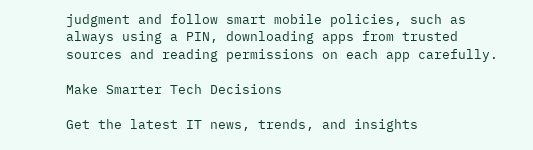judgment and follow smart mobile policies, such as always using a PIN, downloading apps from trusted sources and reading permissions on each app carefully.

Make Smarter Tech Decisions

Get the latest IT news, trends, and insights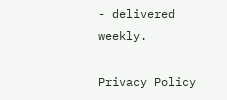- delivered weekly.

Privacy Policy